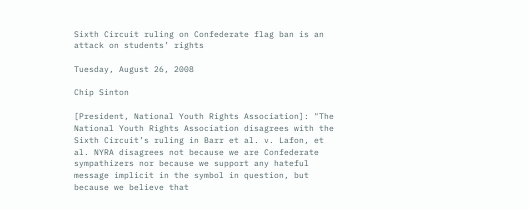Sixth Circuit ruling on Confederate flag ban is an attack on students’ rights

Tuesday, August 26, 2008

Chip Sinton

[President, National Youth Rights Association]: "The National Youth Rights Association disagrees with the Sixth Circuit’s ruling in Barr et al. v. Lafon, et al. NYRA disagrees not because we are Confederate sympathizers nor because we support any hateful message implicit in the symbol in question, but because we believe that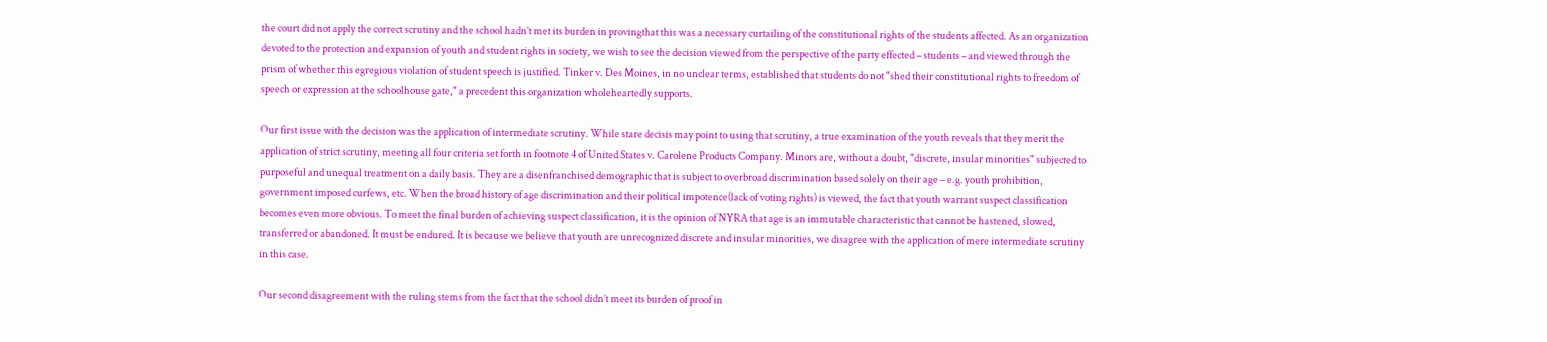the court did not apply the correct scrutiny and the school hadn’t met its burden in provingthat this was a necessary curtailing of the constitutional rights of the students affected. As an organization devoted to the protection and expansion of youth and student rights in society, we wish to see the decision viewed from the perspective of the party effected – students – and viewed through the prism of whether this egregious violation of student speech is justified. Tinker v. Des Moines, in no unclear terms, established that students do not "shed their constitutional rights to freedom of speech or expression at the schoolhouse gate," a precedent this organization wholeheartedly supports.

Our first issue with the decision was the application of intermediate scrutiny. While stare decisis may point to using that scrutiny, a true examination of the youth reveals that they merit the application of strict scrutiny, meeting all four criteria set forth in footnote 4 of United States v. Carolene Products Company. Minors are, without a doubt, "discrete, insular minorities" subjected to purposeful and unequal treatment on a daily basis. They are a disenfranchised demographic that is subject to overbroad discrimination based solely on their age – e.g. youth prohibition, government imposed curfews, etc. When the broad history of age discrimination and their political impotence(lack of voting rights) is viewed, the fact that youth warrant suspect classification becomes even more obvious. To meet the final burden of achieving suspect classification, it is the opinion of NYRA that age is an immutable characteristic that cannot be hastened, slowed, transferred or abandoned. It must be endured. It is because we believe that youth are unrecognized discrete and insular minorities, we disagree with the application of mere intermediate scrutiny in this case.

Our second disagreement with the ruling stems from the fact that the school didn’t meet its burden of proof in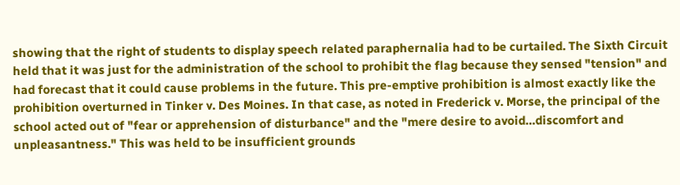showing that the right of students to display speech related paraphernalia had to be curtailed. The Sixth Circuit held that it was just for the administration of the school to prohibit the flag because they sensed "tension" and had forecast that it could cause problems in the future. This pre-emptive prohibition is almost exactly like the prohibition overturned in Tinker v. Des Moines. In that case, as noted in Frederick v. Morse, the principal of the school acted out of "fear or apprehension of disturbance" and the "mere desire to avoid…discomfort and unpleasantness." This was held to be insufficient grounds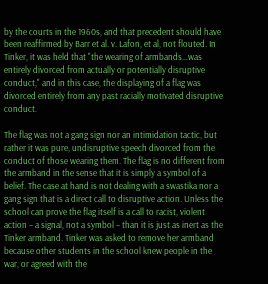by the courts in the 1960s, and that precedent should have been reaffirmed by Barr et al. v. Lafon, et al, not flouted. In Tinker, it was held that "the wearing of armbands…was entirely divorced from actually or potentially disruptive conduct," and in this case, the displaying of a flag was divorced entirely from any past racially motivated disruptive conduct.

The flag was not a gang sign nor an intimidation tactic, but rather it was pure, undisruptive speech divorced from the conduct of those wearing them. The flag is no different from the armband in the sense that it is simply a symbol of a belief. The case at hand is not dealing with a swastika nor a gang sign that is a direct call to disruptive action. Unless the school can prove the flag itself is a call to racist, violent action – a signal, not a symbol – than it is just as inert as the Tinker armband. Tinker was asked to remove her armband because other students in the school knew people in the war, or agreed with the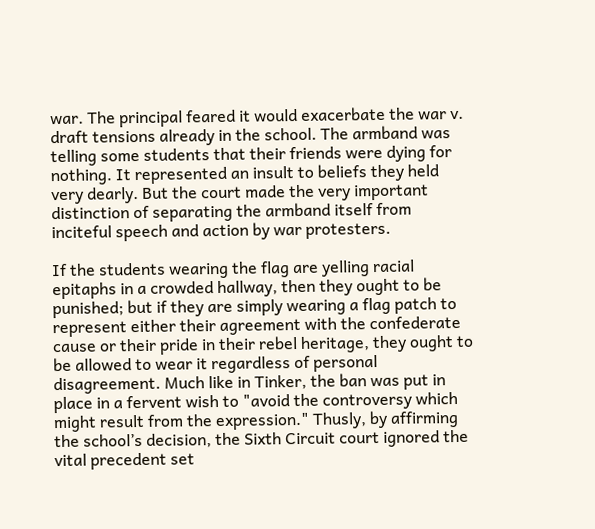war. The principal feared it would exacerbate the war v. draft tensions already in the school. The armband was telling some students that their friends were dying for nothing. It represented an insult to beliefs they held very dearly. But the court made the very important distinction of separating the armband itself from inciteful speech and action by war protesters.

If the students wearing the flag are yelling racial epitaphs in a crowded hallway, then they ought to be punished; but if they are simply wearing a flag patch to represent either their agreement with the confederate cause or their pride in their rebel heritage, they ought to be allowed to wear it regardless of personal disagreement. Much like in Tinker, the ban was put in place in a fervent wish to "avoid the controversy which might result from the expression." Thusly, by affirming the school’s decision, the Sixth Circuit court ignored the vital precedent set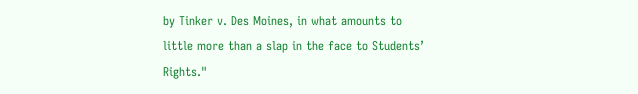by Tinker v. Des Moines, in what amounts to little more than a slap in the face to Students’ Rights."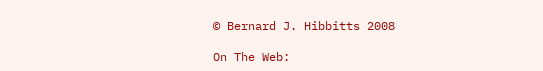© Bernard J. Hibbitts 2008

On The Web: